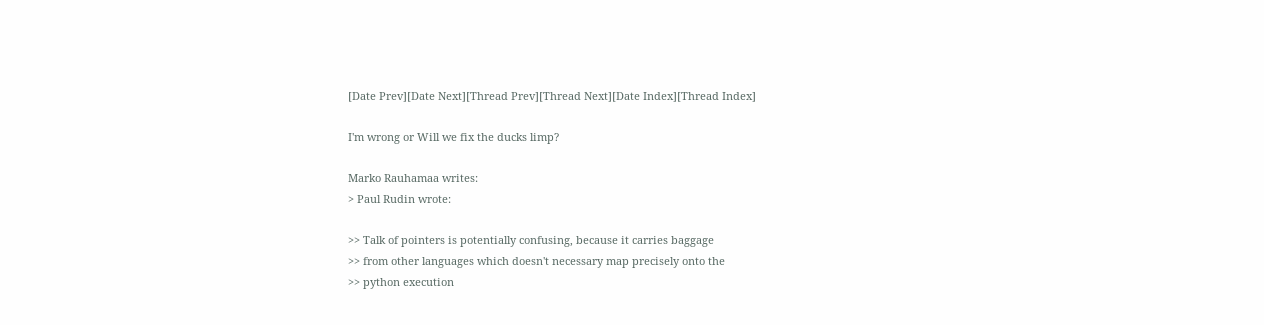[Date Prev][Date Next][Thread Prev][Thread Next][Date Index][Thread Index]

I'm wrong or Will we fix the ducks limp?

Marko Rauhamaa writes:
> Paul Rudin wrote:

>> Talk of pointers is potentially confusing, because it carries baggage
>> from other languages which doesn't necessary map precisely onto the
>> python execution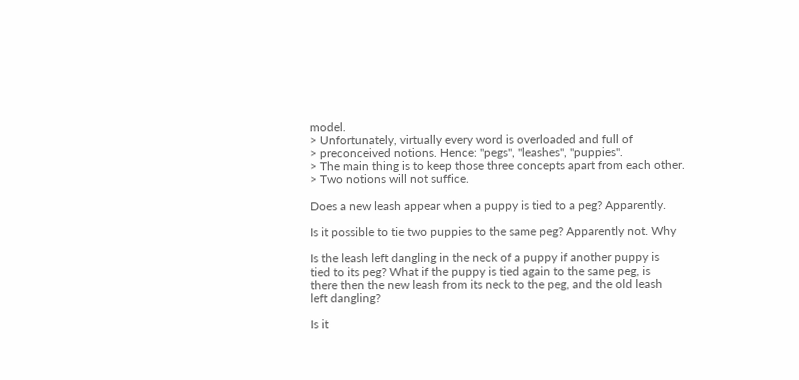model.
> Unfortunately, virtually every word is overloaded and full of
> preconceived notions. Hence: "pegs", "leashes", "puppies".
> The main thing is to keep those three concepts apart from each other.
> Two notions will not suffice.

Does a new leash appear when a puppy is tied to a peg? Apparently.

Is it possible to tie two puppies to the same peg? Apparently not. Why

Is the leash left dangling in the neck of a puppy if another puppy is
tied to its peg? What if the puppy is tied again to the same peg, is
there then the new leash from its neck to the peg, and the old leash
left dangling?

Is it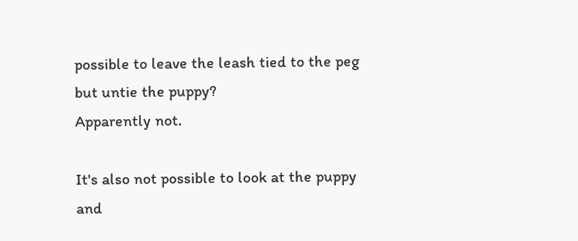possible to leave the leash tied to the peg but untie the puppy?
Apparently not.

It's also not possible to look at the puppy and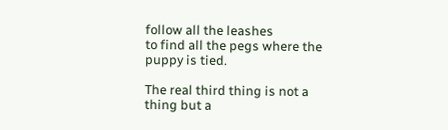follow all the leashes
to find all the pegs where the puppy is tied.

The real third thing is not a thing but a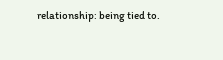relationship: being tied to.